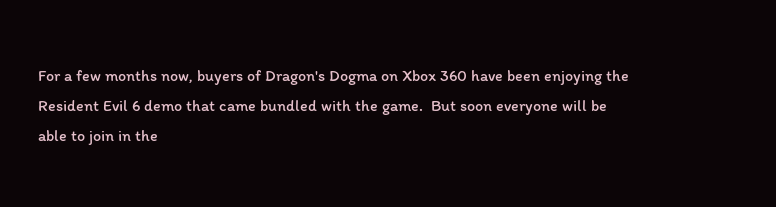For a few months now, buyers of Dragon's Dogma on Xbox 360 have been enjoying the Resident Evil 6 demo that came bundled with the game.  But soon everyone will be able to join in the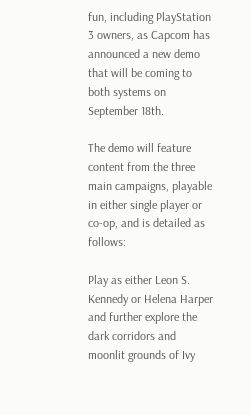fun, including PlayStation 3 owners, as Capcom has announced a new demo that will be coming to both systems on September 18th.

The demo will feature content from the three main campaigns, playable in either single player or co-op, and is detailed as follows:

Play as either Leon S. Kennedy or Helena Harper and further explore the dark corridors and moonlit grounds of Ivy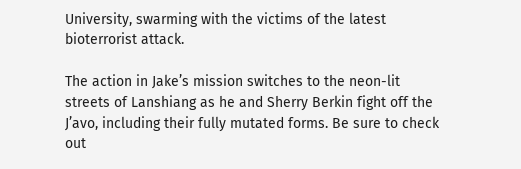University, swarming with the victims of the latest bioterrorist attack.

The action in Jake’s mission switches to the neon-lit streets of Lanshiang as he and Sherry Berkin fight off the J’avo, including their fully mutated forms. Be sure to check out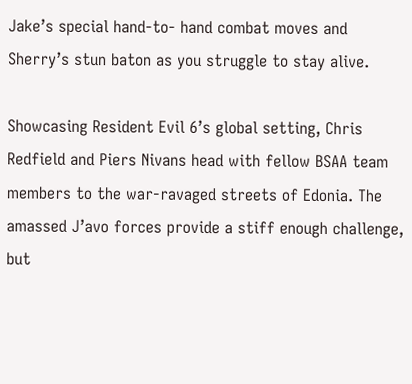Jake’s special hand-to- hand combat moves and Sherry’s stun baton as you struggle to stay alive.

Showcasing Resident Evil 6’s global setting, Chris Redfield and Piers Nivans head with fellow BSAA team members to the war-ravaged streets of Edonia. The amassed J’avo forces provide a stiff enough challenge, but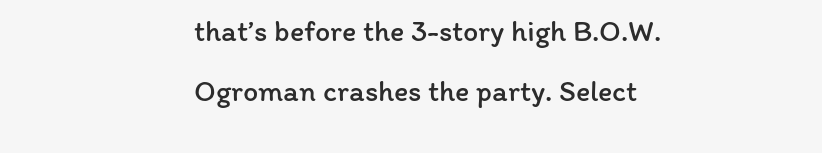that’s before the 3-story high B.O.W. Ogroman crashes the party. Select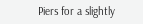Piers for a slightly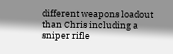different weapons loadout than Chris including a sniper rifle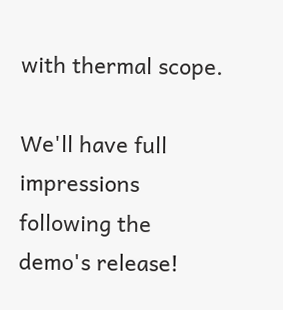with thermal scope.

We'll have full impressions following the demo's release!